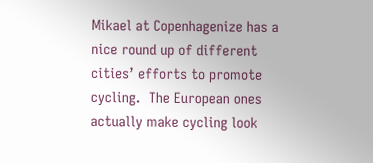Mikael at Copenhagenize has a nice round up of different cities’ efforts to promote cycling.  The European ones actually make cycling look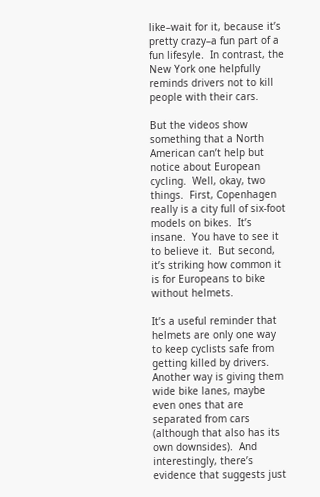like–wait for it, because it’s pretty crazy–a fun part of a fun lifesyle.  In contrast, the New York one helpfully reminds drivers not to kill people with their cars.

But the videos show something that a North American can’t help but notice about European cycling.  Well, okay, two things.  First, Copenhagen really is a city full of six-foot models on bikes.  It’s insane.  You have to see it to believe it.  But second, it’s striking how common it is for Europeans to bike without helmets.

It’s a useful reminder that helmets are only one way to keep cyclists safe from getting killed by drivers.  Another way is giving them wide bike lanes, maybe even ones that are separated from cars (although that also has its own downsides).  And interestingly, there’s evidence that suggests just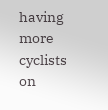having more cyclists on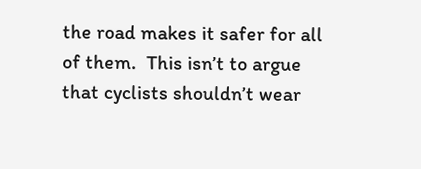the road makes it safer for all of them.  This isn’t to argue that cyclists shouldn’t wear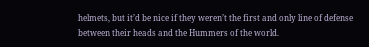helmets, but it’d be nice if they weren’t the first and only line of defense between their heads and the Hummers of the world.